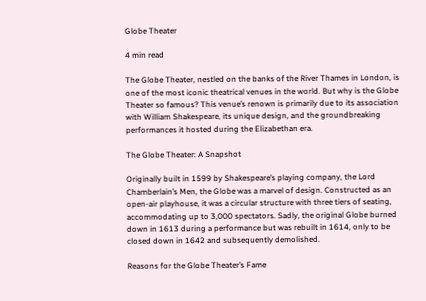Globe Theater

4 min read

The Globe Theater, nestled on the banks of the River Thames in London, is one of the most iconic theatrical venues in the world. But why is the Globe Theater so famous? This venue’s renown is primarily due to its association with William Shakespeare, its unique design, and the groundbreaking performances it hosted during the Elizabethan era.

The Globe Theater: A Snapshot

Originally built in 1599 by Shakespeare’s playing company, the Lord Chamberlain’s Men, the Globe was a marvel of design. Constructed as an open-air playhouse, it was a circular structure with three tiers of seating, accommodating up to 3,000 spectators. Sadly, the original Globe burned down in 1613 during a performance but was rebuilt in 1614, only to be closed down in 1642 and subsequently demolished.

Reasons for the Globe Theater’s Fame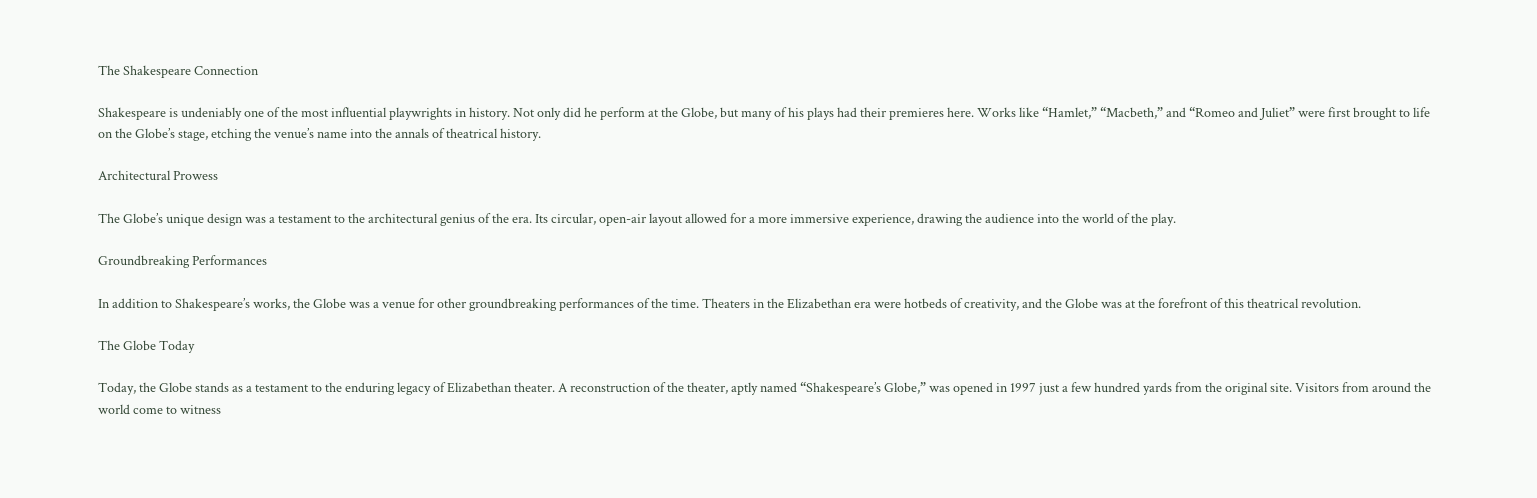The Shakespeare Connection

Shakespeare is undeniably one of the most influential playwrights in history. Not only did he perform at the Globe, but many of his plays had their premieres here. Works like “Hamlet,” “Macbeth,” and “Romeo and Juliet” were first brought to life on the Globe’s stage, etching the venue’s name into the annals of theatrical history.

Architectural Prowess

The Globe’s unique design was a testament to the architectural genius of the era. Its circular, open-air layout allowed for a more immersive experience, drawing the audience into the world of the play.

Groundbreaking Performances

In addition to Shakespeare’s works, the Globe was a venue for other groundbreaking performances of the time. Theaters in the Elizabethan era were hotbeds of creativity, and the Globe was at the forefront of this theatrical revolution.

The Globe Today

Today, the Globe stands as a testament to the enduring legacy of Elizabethan theater. A reconstruction of the theater, aptly named “Shakespeare’s Globe,” was opened in 1997 just a few hundred yards from the original site. Visitors from around the world come to witness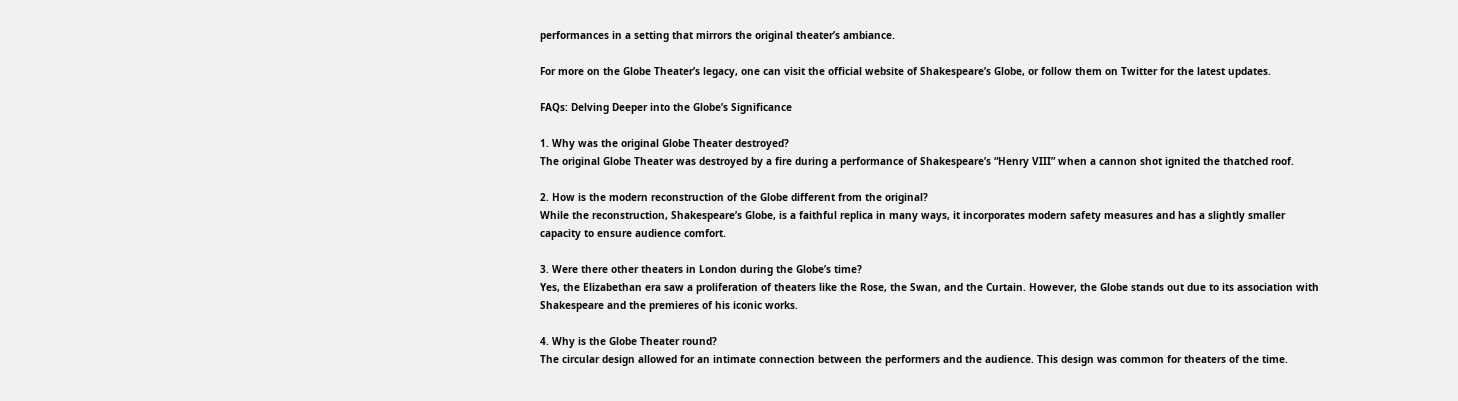performances in a setting that mirrors the original theater’s ambiance.

For more on the Globe Theater’s legacy, one can visit the official website of Shakespeare’s Globe, or follow them on Twitter for the latest updates.

FAQs: Delving Deeper into the Globe’s Significance

1. Why was the original Globe Theater destroyed?
The original Globe Theater was destroyed by a fire during a performance of Shakespeare’s “Henry VIII” when a cannon shot ignited the thatched roof.

2. How is the modern reconstruction of the Globe different from the original?
While the reconstruction, Shakespeare’s Globe, is a faithful replica in many ways, it incorporates modern safety measures and has a slightly smaller capacity to ensure audience comfort.

3. Were there other theaters in London during the Globe’s time?
Yes, the Elizabethan era saw a proliferation of theaters like the Rose, the Swan, and the Curtain. However, the Globe stands out due to its association with Shakespeare and the premieres of his iconic works.

4. Why is the Globe Theater round?
The circular design allowed for an intimate connection between the performers and the audience. This design was common for theaters of the time.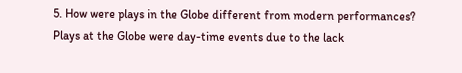5. How were plays in the Globe different from modern performances?
Plays at the Globe were day-time events due to the lack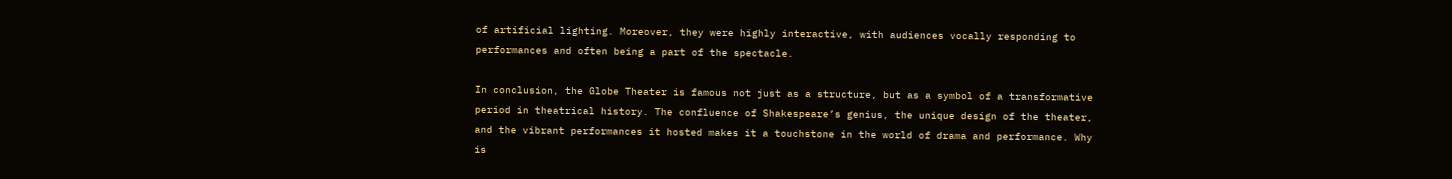of artificial lighting. Moreover, they were highly interactive, with audiences vocally responding to performances and often being a part of the spectacle.

In conclusion, the Globe Theater is famous not just as a structure, but as a symbol of a transformative period in theatrical history. The confluence of Shakespeare’s genius, the unique design of the theater, and the vibrant performances it hosted makes it a touchstone in the world of drama and performance. Why is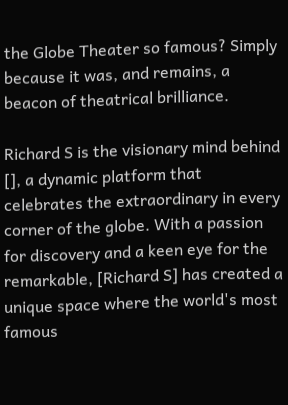the Globe Theater so famous? Simply because it was, and remains, a beacon of theatrical brilliance.

Richard S is the visionary mind behind [], a dynamic platform that celebrates the extraordinary in every corner of the globe. With a passion for discovery and a keen eye for the remarkable, [Richard S] has created a unique space where the world's most famous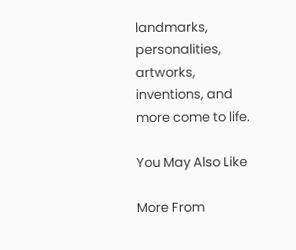landmarks, personalities, artworks, inventions, and more come to life.

You May Also Like

More From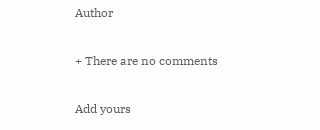Author

+ There are no comments

Add yours